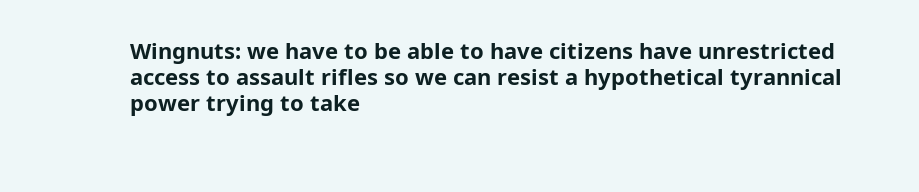Wingnuts: we have to be able to have citizens have unrestricted access to assault rifles so we can resist a hypothetical tyrannical power trying to take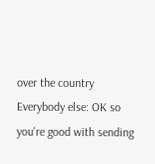over the country Everybody else: OK so you're good with sending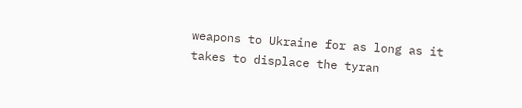weapons to Ukraine for as long as it takes to displace the tyran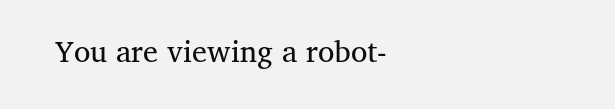You are viewing a robot-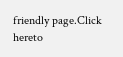friendly page.Click hereto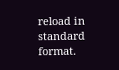reload in standard format.